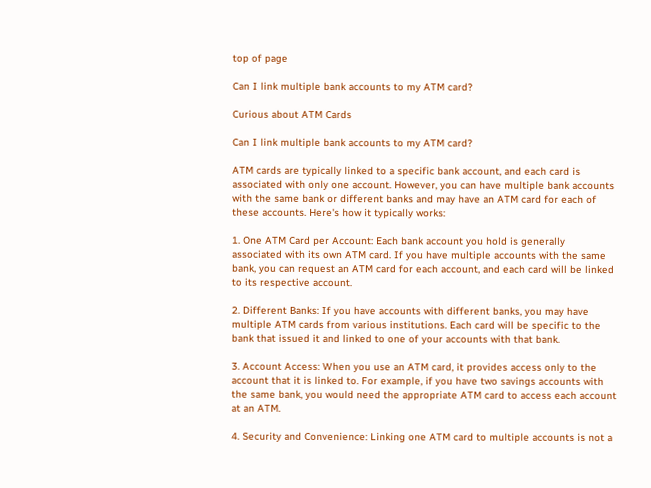top of page

Can I link multiple bank accounts to my ATM card?

Curious about ATM Cards

Can I link multiple bank accounts to my ATM card?

ATM cards are typically linked to a specific bank account, and each card is associated with only one account. However, you can have multiple bank accounts with the same bank or different banks and may have an ATM card for each of these accounts. Here's how it typically works:

1. One ATM Card per Account: Each bank account you hold is generally associated with its own ATM card. If you have multiple accounts with the same bank, you can request an ATM card for each account, and each card will be linked to its respective account.

2. Different Banks: If you have accounts with different banks, you may have multiple ATM cards from various institutions. Each card will be specific to the bank that issued it and linked to one of your accounts with that bank.

3. Account Access: When you use an ATM card, it provides access only to the account that it is linked to. For example, if you have two savings accounts with the same bank, you would need the appropriate ATM card to access each account at an ATM.

4. Security and Convenience: Linking one ATM card to multiple accounts is not a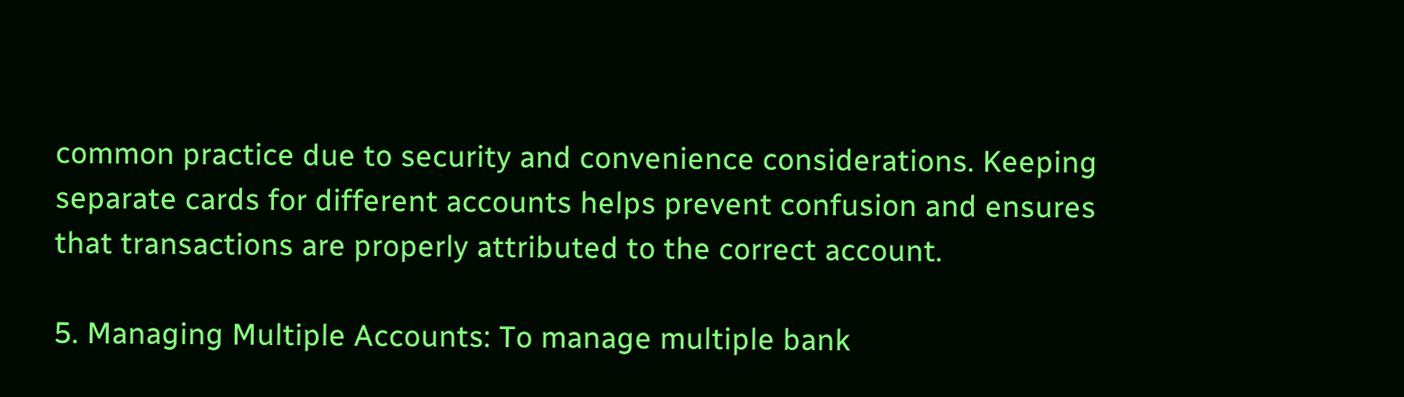common practice due to security and convenience considerations. Keeping separate cards for different accounts helps prevent confusion and ensures that transactions are properly attributed to the correct account.

5. Managing Multiple Accounts: To manage multiple bank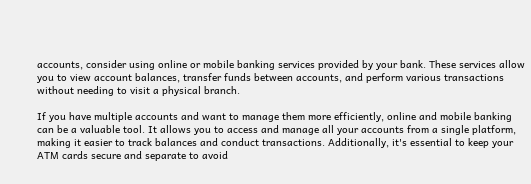accounts, consider using online or mobile banking services provided by your bank. These services allow you to view account balances, transfer funds between accounts, and perform various transactions without needing to visit a physical branch.

If you have multiple accounts and want to manage them more efficiently, online and mobile banking can be a valuable tool. It allows you to access and manage all your accounts from a single platform, making it easier to track balances and conduct transactions. Additionally, it's essential to keep your ATM cards secure and separate to avoid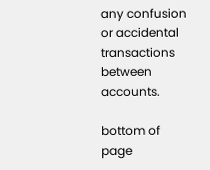any confusion or accidental transactions between accounts.

bottom of page